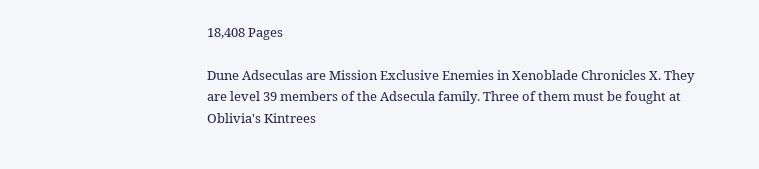18,408 Pages

Dune Adseculas are Mission Exclusive Enemies in Xenoblade Chronicles X. They are level 39 members of the Adsecula family. Three of them must be fought at Oblivia's Kintrees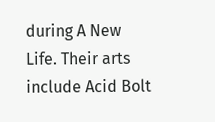during A New Life. Their arts include Acid Bolt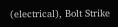(electrical), Bolt Strike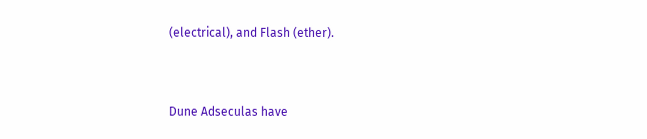(electrical), and Flash (ether).



Dune Adseculas have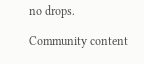no drops.

Community content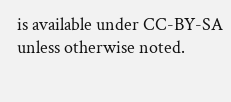is available under CC-BY-SA unless otherwise noted.